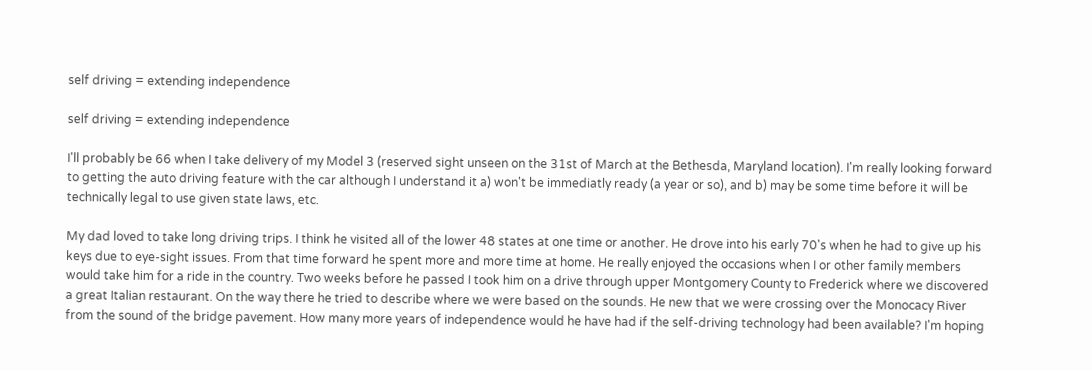self driving = extending independence

self driving = extending independence

I'll probably be 66 when I take delivery of my Model 3 (reserved sight unseen on the 31st of March at the Bethesda, Maryland location). I'm really looking forward to getting the auto driving feature with the car although I understand it a) won't be immediatly ready (a year or so), and b) may be some time before it will be technically legal to use given state laws, etc.

My dad loved to take long driving trips. I think he visited all of the lower 48 states at one time or another. He drove into his early 70's when he had to give up his keys due to eye-sight issues. From that time forward he spent more and more time at home. He really enjoyed the occasions when I or other family members would take him for a ride in the country. Two weeks before he passed I took him on a drive through upper Montgomery County to Frederick where we discovered a great Italian restaurant. On the way there he tried to describe where we were based on the sounds. He new that we were crossing over the Monocacy River from the sound of the bridge pavement. How many more years of independence would he have had if the self-driving technology had been available? I'm hoping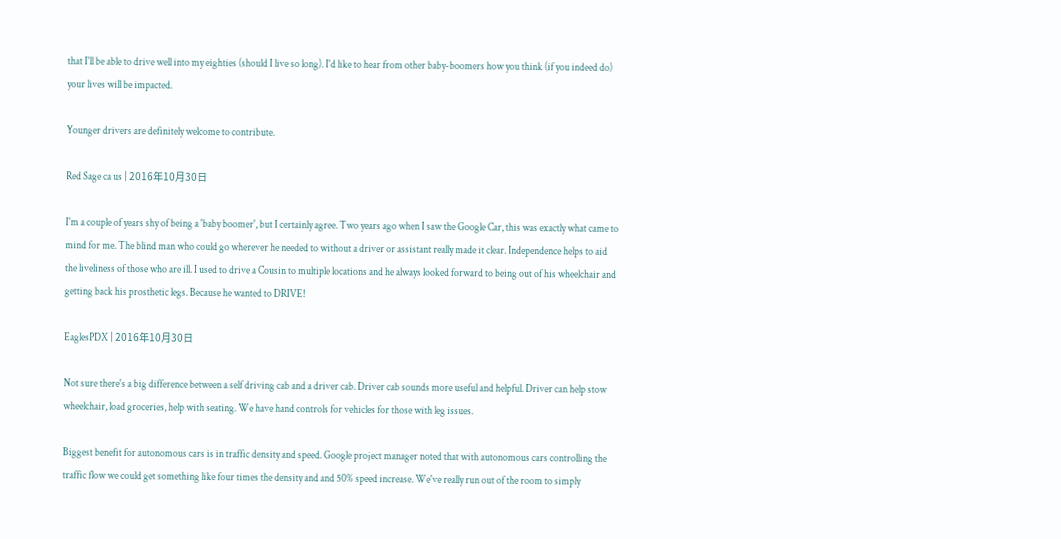that I'll be able to drive well into my eighties (should I live so long). I'd like to hear from other baby-boomers how you think (if you indeed do) your lives will be impacted.

Younger drivers are definitely welcome to contribute.

Red Sage ca us | 2016年10月30日

I'm a couple of years shy of being a 'baby boomer', but I certainly agree. Two years ago when I saw the Google Car, this was exactly what came to mind for me. The blind man who could go wherever he needed to without a driver or assistant really made it clear. Independence helps to aid the liveliness of those who are ill. I used to drive a Cousin to multiple locations and he always looked forward to being out of his wheelchair and getting back his prosthetic legs. Because he wanted to DRIVE!

EaglesPDX | 2016年10月30日

Not sure there's a big difference between a self driving cab and a driver cab. Driver cab sounds more useful and helpful. Driver can help stow wheelchair, load groceries, help with seating. We have hand controls for vehicles for those with leg issues.

Biggest benefit for autonomous cars is in traffic density and speed. Google project manager noted that with autonomous cars controlling the traffic flow we could get something like four times the density and and 50% speed increase. We've really run out of the room to simply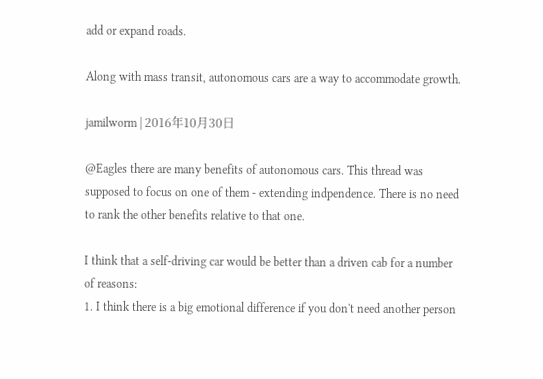add or expand roads.

Along with mass transit, autonomous cars are a way to accommodate growth.

jamilworm | 2016年10月30日

@Eagles there are many benefits of autonomous cars. This thread was supposed to focus on one of them - extending indpendence. There is no need to rank the other benefits relative to that one.

I think that a self-driving car would be better than a driven cab for a number of reasons:
1. I think there is a big emotional difference if you don't need another person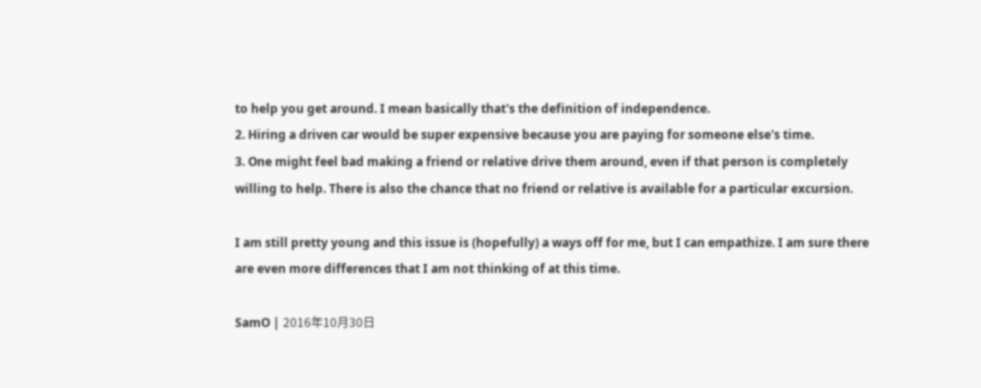to help you get around. I mean basically that's the definition of independence.
2. Hiring a driven car would be super expensive because you are paying for someone else's time.
3. One might feel bad making a friend or relative drive them around, even if that person is completely willing to help. There is also the chance that no friend or relative is available for a particular excursion.

I am still pretty young and this issue is (hopefully) a ways off for me, but I can empathize. I am sure there are even more differences that I am not thinking of at this time.

SamO | 2016年10月30日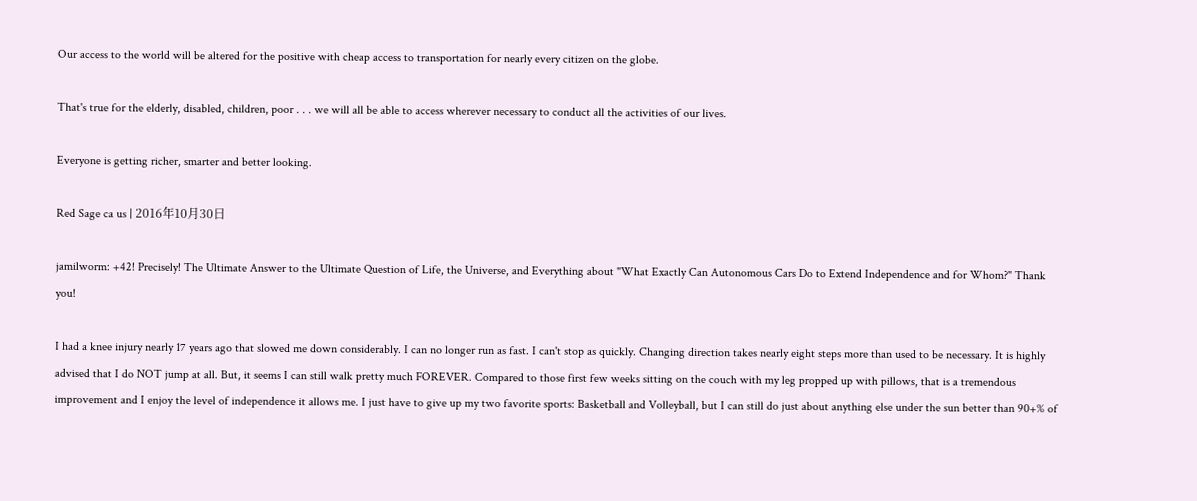Our access to the world will be altered for the positive with cheap access to transportation for nearly every citizen on the globe.

That's true for the elderly, disabled, children, poor . . . we will all be able to access wherever necessary to conduct all the activities of our lives.

Everyone is getting richer, smarter and better looking.

Red Sage ca us | 2016年10月30日

jamilworm: +42! Precisely! The Ultimate Answer to the Ultimate Question of Life, the Universe, and Everything about "What Exactly Can Autonomous Cars Do to Extend Independence and for Whom?" Thank you!

I had a knee injury nearly 17 years ago that slowed me down considerably. I can no longer run as fast. I can't stop as quickly. Changing direction takes nearly eight steps more than used to be necessary. It is highly advised that I do NOT jump at all. But, it seems I can still walk pretty much FOREVER. Compared to those first few weeks sitting on the couch with my leg propped up with pillows, that is a tremendous improvement and I enjoy the level of independence it allows me. I just have to give up my two favorite sports: Basketball and Volleyball, but I can still do just about anything else under the sun better than 90+% of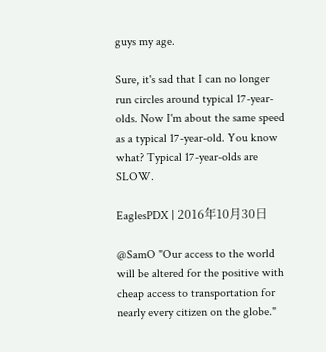guys my age.

Sure, it's sad that I can no longer run circles around typical 17-year-olds. Now I'm about the same speed as a typical 17-year-old. You know what? Typical 17-year-olds are SLOW.

EaglesPDX | 2016年10月30日

@SamO "Our access to the world will be altered for the positive with cheap access to transportation for nearly every citizen on the globe."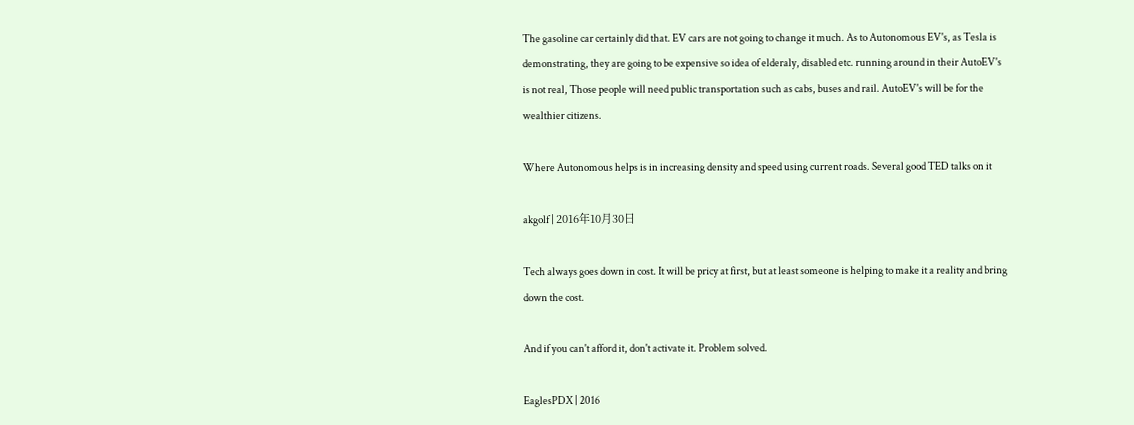The gasoline car certainly did that. EV cars are not going to change it much. As to Autonomous EV's, as Tesla is demonstrating, they are going to be expensive so idea of elderaly, disabled etc. running around in their AutoEV's is not real, Those people will need public transportation such as cabs, buses and rail. AutoEV's will be for the wealthier citizens.

Where Autonomous helps is in increasing density and speed using current roads. Several good TED talks on it

akgolf | 2016年10月30日

Tech always goes down in cost. It will be pricy at first, but at least someone is helping to make it a reality and bring down the cost.

And if you can't afford it, don't activate it. Problem solved.

EaglesPDX | 2016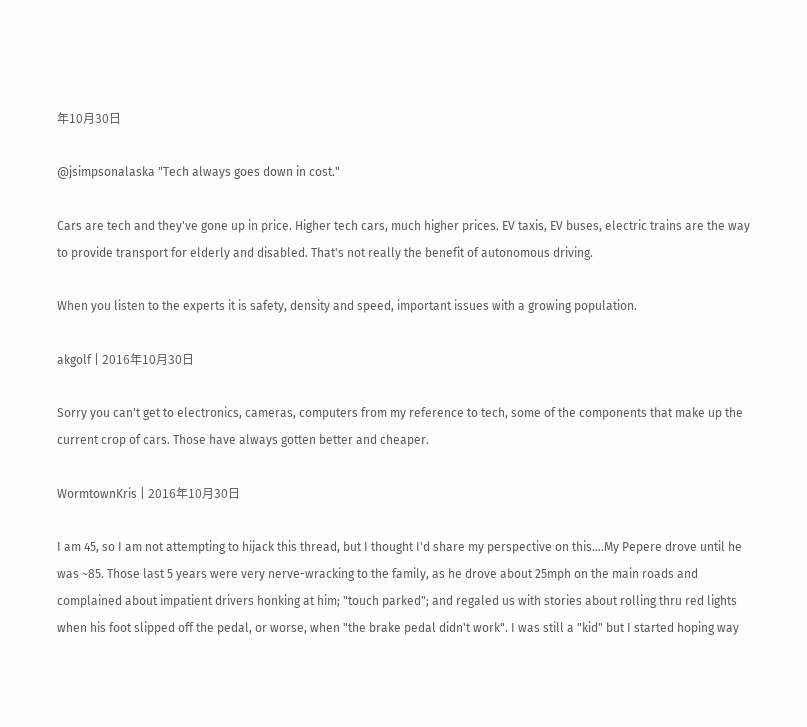年10月30日

@jsimpsonalaska "Tech always goes down in cost."

Cars are tech and they've gone up in price. Higher tech cars, much higher prices. EV taxis, EV buses, electric trains are the way to provide transport for elderly and disabled. That's not really the benefit of autonomous driving.

When you listen to the experts it is safety, density and speed, important issues with a growing population.

akgolf | 2016年10月30日

Sorry you can't get to electronics, cameras, computers from my reference to tech, some of the components that make up the current crop of cars. Those have always gotten better and cheaper.

WormtownKris | 2016年10月30日

I am 45, so I am not attempting to hijack this thread, but I thought I'd share my perspective on this....My Pepere drove until he was ~85. Those last 5 years were very nerve-wracking to the family, as he drove about 25mph on the main roads and complained about impatient drivers honking at him; "touch parked"; and regaled us with stories about rolling thru red lights when his foot slipped off the pedal, or worse, when "the brake pedal didn't work". I was still a "kid" but I started hoping way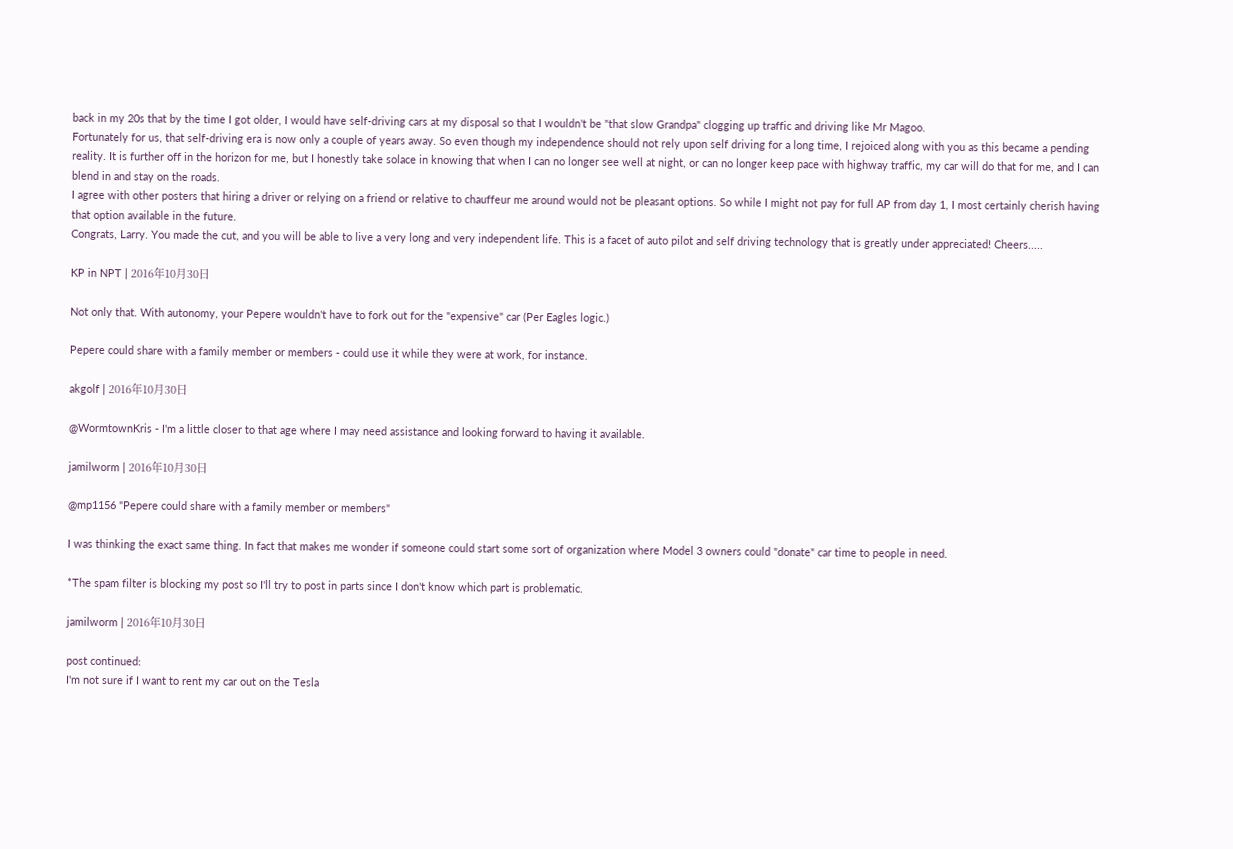back in my 20s that by the time I got older, I would have self-driving cars at my disposal so that I wouldn't be "that slow Grandpa" clogging up traffic and driving like Mr Magoo.
Fortunately for us, that self-driving era is now only a couple of years away. So even though my independence should not rely upon self driving for a long time, I rejoiced along with you as this became a pending reality. It is further off in the horizon for me, but I honestly take solace in knowing that when I can no longer see well at night, or can no longer keep pace with highway traffic, my car will do that for me, and I can blend in and stay on the roads.
I agree with other posters that hiring a driver or relying on a friend or relative to chauffeur me around would not be pleasant options. So while I might not pay for full AP from day 1, I most certainly cherish having that option available in the future.
Congrats, Larry. You made the cut, and you will be able to live a very long and very independent life. This is a facet of auto pilot and self driving technology that is greatly under appreciated! Cheers.....

KP in NPT | 2016年10月30日

Not only that. With autonomy, your Pepere wouldn't have to fork out for the "expensive" car (Per Eagles logic.)

Pepere could share with a family member or members - could use it while they were at work, for instance.

akgolf | 2016年10月30日

@WormtownKris - I'm a little closer to that age where I may need assistance and looking forward to having it available.

jamilworm | 2016年10月30日

@mp1156 "Pepere could share with a family member or members"

I was thinking the exact same thing. In fact that makes me wonder if someone could start some sort of organization where Model 3 owners could "donate" car time to people in need.

*The spam filter is blocking my post so I'll try to post in parts since I don't know which part is problematic.

jamilworm | 2016年10月30日

post continued:
I'm not sure if I want to rent my car out on the Tesla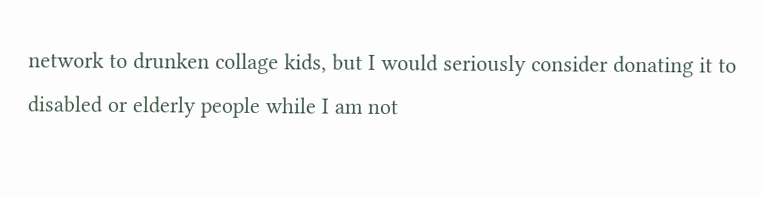network to drunken collage kids, but I would seriously consider donating it to disabled or elderly people while I am not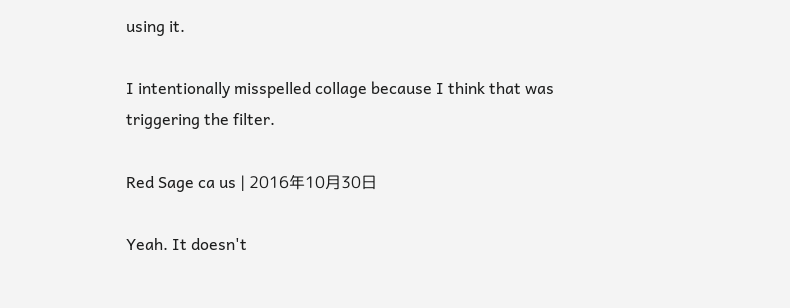using it.

I intentionally misspelled collage because I think that was triggering the filter.

Red Sage ca us | 2016年10月30日

Yeah. It doesn't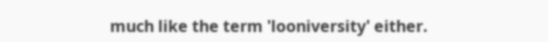much like the term 'looniversity' either.